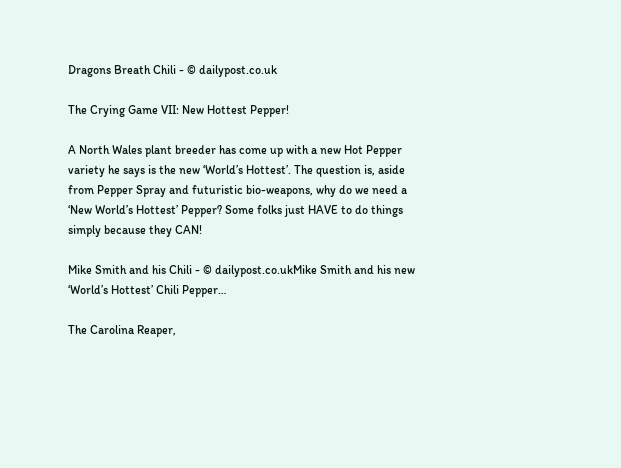Dragons Breath Chili - © dailypost.co.uk

The Crying Game VII: New Hottest Pepper!

A North Wales plant breeder has come up with a new Hot Pepper variety he says is the new ‘World’s Hottest’. The question is, aside from Pepper Spray and futuristic bio-weapons, why do we need a ‘New World’s Hottest’ Pepper? Some folks just HAVE to do things simply because they CAN!

Mike Smith and his Chili - © dailypost.co.ukMike Smith and his new ‘World’s Hottest’ Chili Pepper…

The Carolina Reaper,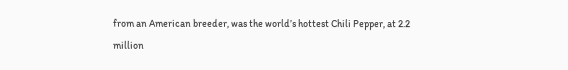from an American breeder, was the world’s hottest Chili Pepper, at 2.2 million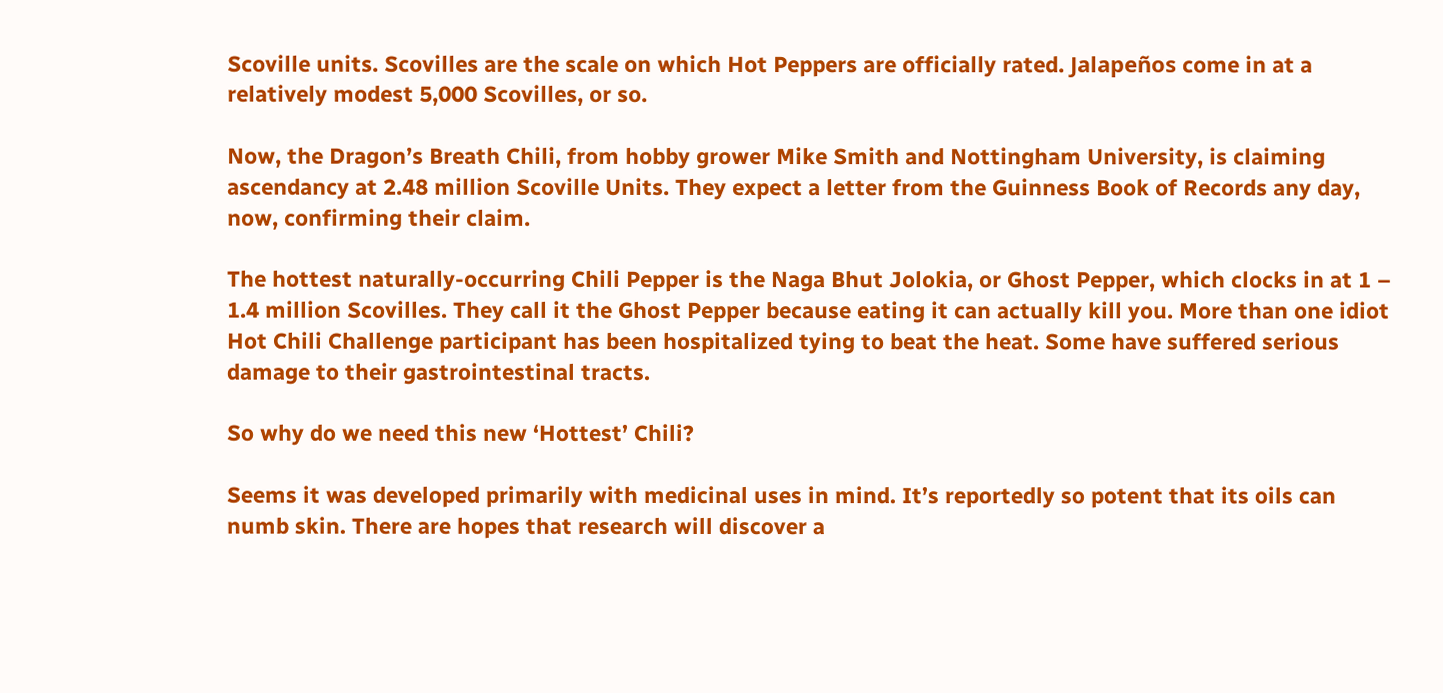Scoville units. Scovilles are the scale on which Hot Peppers are officially rated. Jalapeños come in at a relatively modest 5,000 Scovilles, or so.

Now, the Dragon’s Breath Chili, from hobby grower Mike Smith and Nottingham University, is claiming ascendancy at 2.48 million Scoville Units. They expect a letter from the Guinness Book of Records any day, now, confirming their claim.

The hottest naturally-occurring Chili Pepper is the Naga Bhut Jolokia, or Ghost Pepper, which clocks in at 1 – 1.4 million Scovilles. They call it the Ghost Pepper because eating it can actually kill you. More than one idiot Hot Chili Challenge participant has been hospitalized tying to beat the heat. Some have suffered serious damage to their gastrointestinal tracts.

So why do we need this new ‘Hottest’ Chili?

Seems it was developed primarily with medicinal uses in mind. It’s reportedly so potent that its oils can numb skin. There are hopes that research will discover a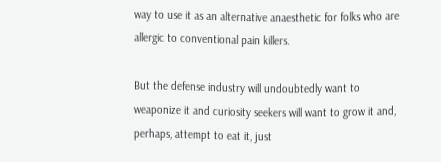way to use it as an alternative anaesthetic for folks who are allergic to conventional pain killers.

But the defense industry will undoubtedly want to weaponize it and curiosity seekers will want to grow it and, perhaps, attempt to eat it, just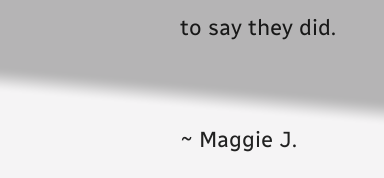to say they did.


~ Maggie J.